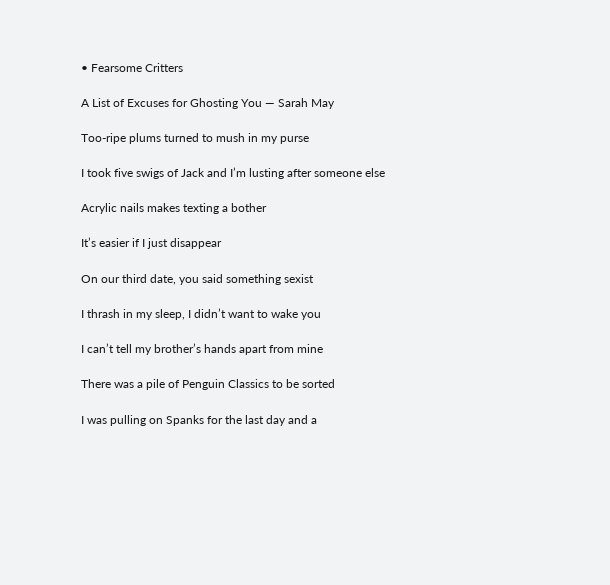• Fearsome Critters

A List of Excuses for Ghosting You — Sarah May

Too-ripe plums turned to mush in my purse

I took five swigs of Jack and I’m lusting after someone else

Acrylic nails makes texting a bother

It’s easier if I just disappear

On our third date, you said something sexist

I thrash in my sleep, I didn’t want to wake you

I can’t tell my brother’s hands apart from mine

There was a pile of Penguin Classics to be sorted

I was pulling on Spanks for the last day and a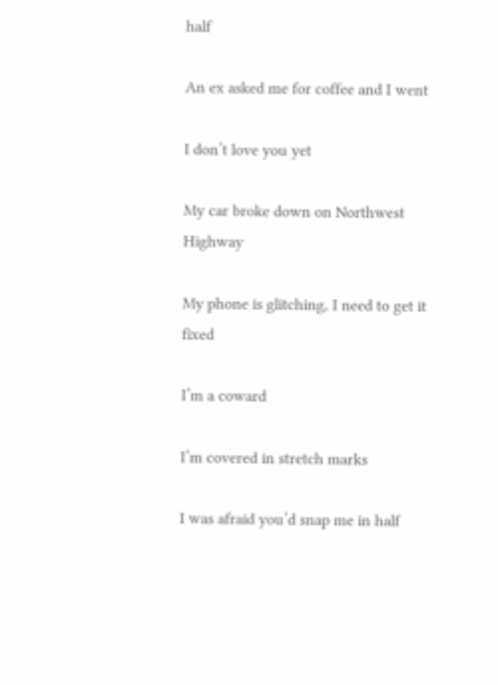half

An ex asked me for coffee and I went

I don’t love you yet

My car broke down on Northwest Highway

My phone is glitching, I need to get it fixed

I’m a coward

I’m covered in stretch marks

I was afraid you’d snap me in half